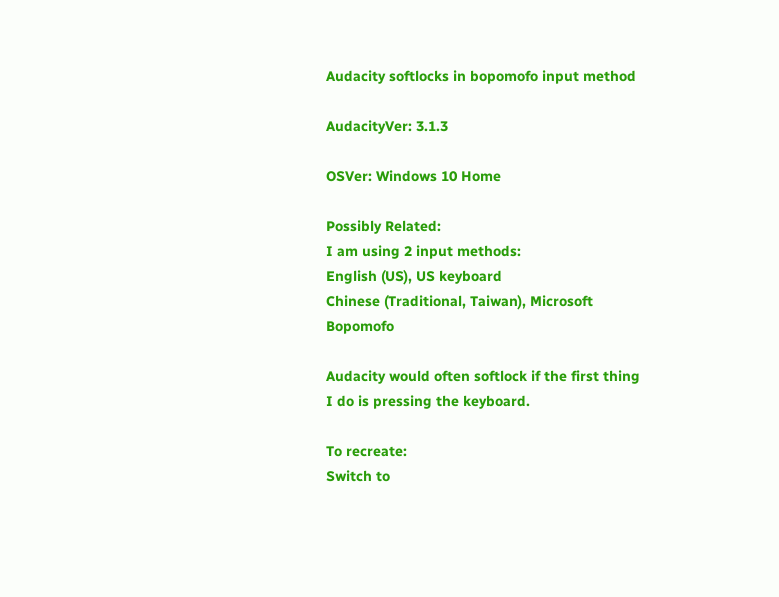Audacity softlocks in bopomofo input method

AudacityVer: 3.1.3

OSVer: Windows 10 Home

Possibly Related:
I am using 2 input methods:
English (US), US keyboard
Chinese (Traditional, Taiwan), Microsoft Bopomofo

Audacity would often softlock if the first thing I do is pressing the keyboard.

To recreate:
Switch to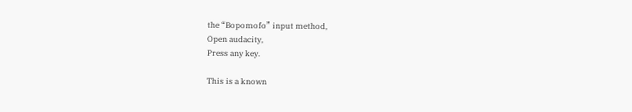the “Bopomofo” input method,
Open audacity,
Press any key.

This is a known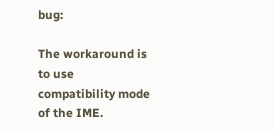bug:

The workaround is to use compatibility mode of the IME.